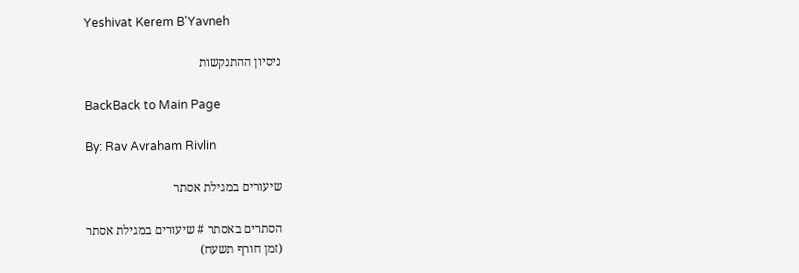Yeshivat Kerem B'Yavneh

ניסיון ההתנקשות

BackBack to Main Page

By: Rav Avraham Rivlin

שיעורים במגילת אסתר

הסתרים באסתר # שיעורים במגילת אסתר
(זמן חורף תשעח)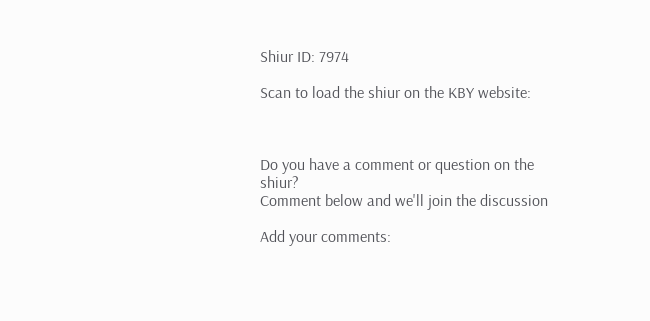Shiur ID: 7974

Scan to load the shiur on the KBY website:



Do you have a comment or question on the shiur?
Comment below and we'll join the discussion

Add your comments: